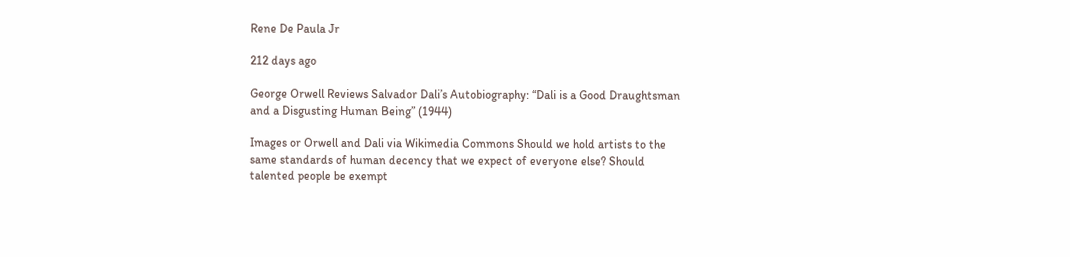Rene De Paula Jr

212 days ago

George Orwell Reviews Salvador Dali’s Autobiography: “Dali is a Good Draughtsman and a Disgusting Human Being” (1944)

Images or Orwell and Dali via Wikimedia Commons Should we hold artists to the same standards of human decency that we expect of everyone else? Should talented people be exempt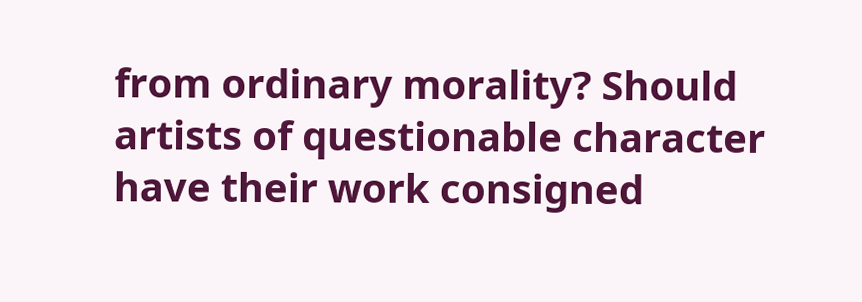from ordinary morality? Should artists of questionable character have their work consigned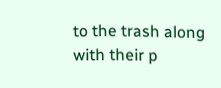to the trash along with their p